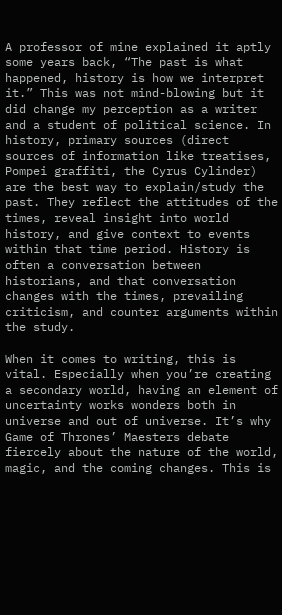A professor of mine explained it aptly some years back, “The past is what happened, history is how we interpret it.” This was not mind-blowing but it did change my perception as a writer and a student of political science. In history, primary sources (direct sources of information like treatises, Pompei graffiti, the Cyrus Cylinder) are the best way to explain/study the past. They reflect the attitudes of the times, reveal insight into world history, and give context to events within that time period. History is often a conversation between historians, and that conversation changes with the times, prevailing criticism, and counter arguments within the study.

When it comes to writing, this is vital. Especially when you’re creating a secondary world, having an element of uncertainty works wonders both in universe and out of universe. It’s why Game of Thrones’ Maesters debate fiercely about the nature of the world, magic, and the coming changes. This is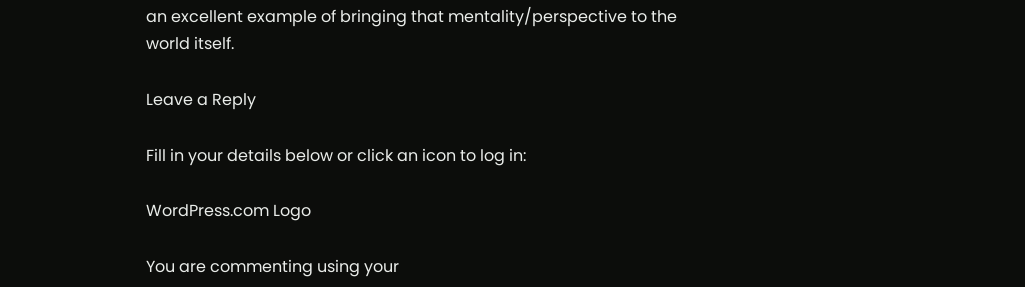an excellent example of bringing that mentality/perspective to the world itself.

Leave a Reply

Fill in your details below or click an icon to log in:

WordPress.com Logo

You are commenting using your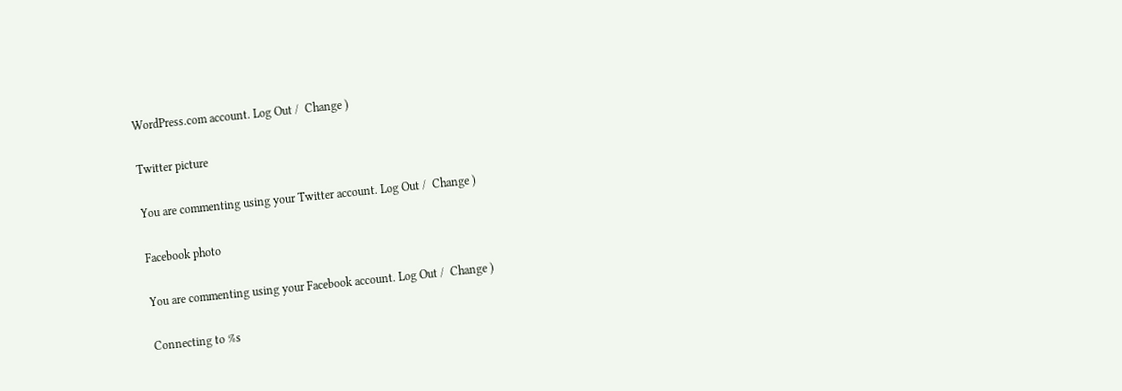WordPress.com account. Log Out /  Change )

Twitter picture

You are commenting using your Twitter account. Log Out /  Change )

Facebook photo

You are commenting using your Facebook account. Log Out /  Change )

Connecting to %s